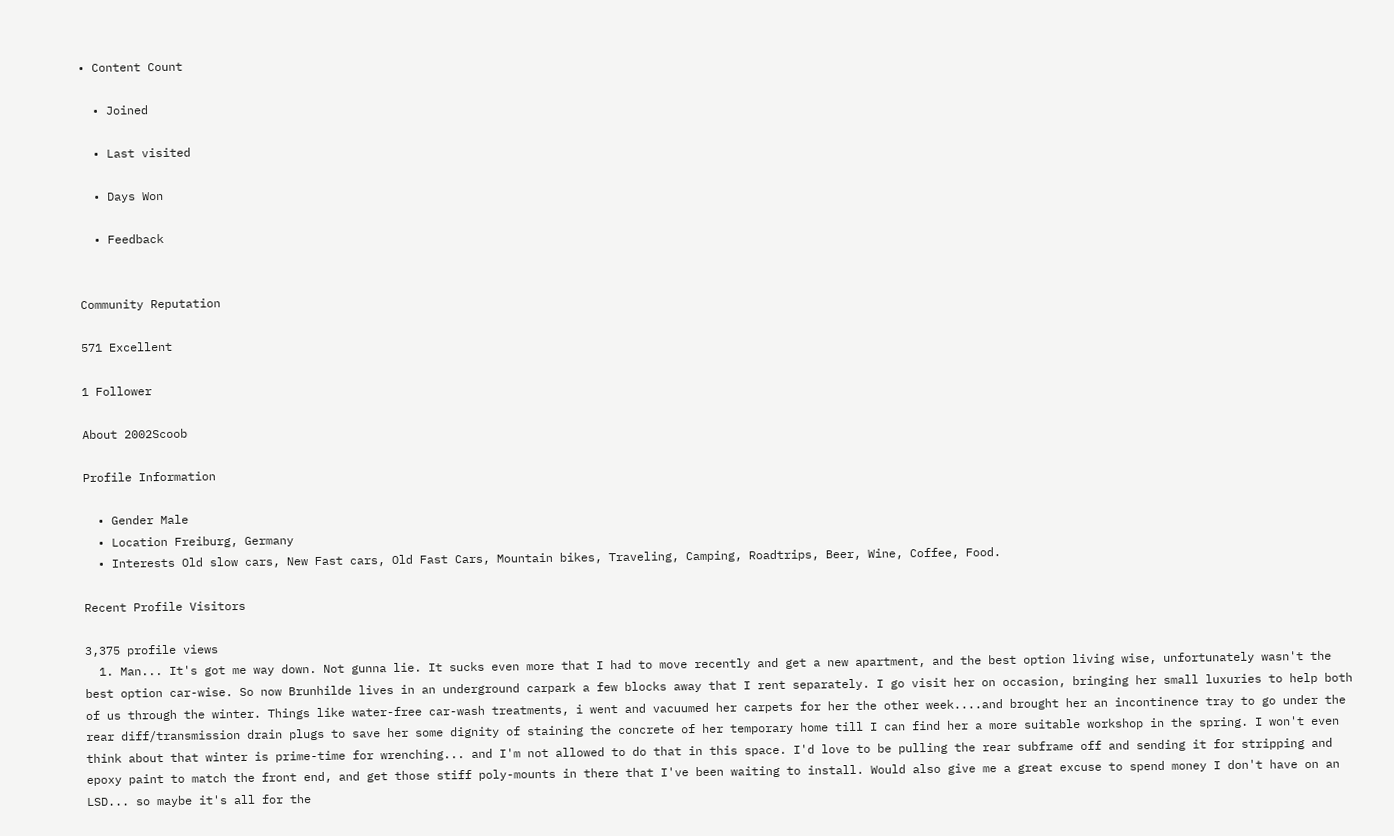• Content Count

  • Joined

  • Last visited

  • Days Won

  • Feedback


Community Reputation

571 Excellent

1 Follower

About 2002Scoob

Profile Information

  • Gender Male
  • Location Freiburg, Germany
  • Interests Old slow cars, New Fast cars, Old Fast Cars, Mountain bikes, Traveling, Camping, Roadtrips, Beer, Wine, Coffee, Food.

Recent Profile Visitors

3,375 profile views
  1. Man... It's got me way down. Not gunna lie. It sucks even more that I had to move recently and get a new apartment, and the best option living wise, unfortunately wasn't the best option car-wise. So now Brunhilde lives in an underground carpark a few blocks away that I rent separately. I go visit her on occasion, bringing her small luxuries to help both of us through the winter. Things like water-free car-wash treatments, i went and vacuumed her carpets for her the other week....and brought her an incontinence tray to go under the rear diff/transmission drain plugs to save her some dignity of staining the concrete of her temporary home till I can find her a more suitable workshop in the spring. I won't even think about that winter is prime-time for wrenching... and I'm not allowed to do that in this space. I'd love to be pulling the rear subframe off and sending it for stripping and epoxy paint to match the front end, and get those stiff poly-mounts in there that I've been waiting to install. Would also give me a great excuse to spend money I don't have on an LSD... so maybe it's all for the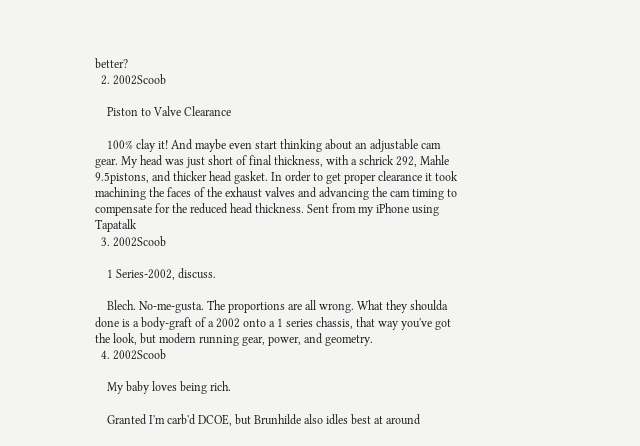better?
  2. 2002Scoob

    Piston to Valve Clearance

    100% clay it! And maybe even start thinking about an adjustable cam gear. My head was just short of final thickness, with a schrick 292, Mahle 9.5pistons, and thicker head gasket. In order to get proper clearance it took machining the faces of the exhaust valves and advancing the cam timing to compensate for the reduced head thickness. Sent from my iPhone using Tapatalk
  3. 2002Scoob

    1 Series-2002, discuss.

    Blech. No-me-gusta. The proportions are all wrong. What they shoulda done is a body-graft of a 2002 onto a 1 series chassis, that way you've got the look, but modern running gear, power, and geometry.
  4. 2002Scoob

    My baby loves being rich.

    Granted I'm carb'd DCOE, but Brunhilde also idles best at around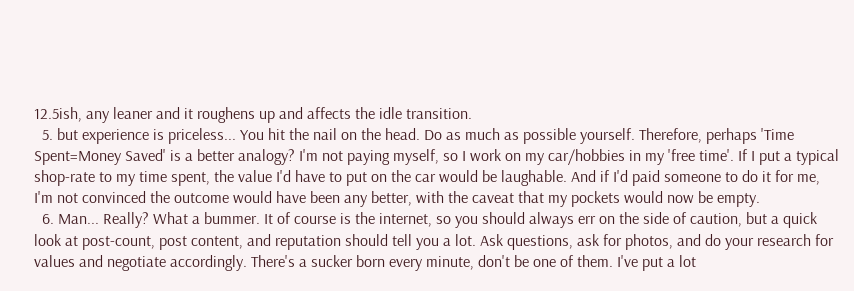12.5ish, any leaner and it roughens up and affects the idle transition.
  5. but experience is priceless... You hit the nail on the head. Do as much as possible yourself. Therefore, perhaps 'Time Spent=Money Saved' is a better analogy? I'm not paying myself, so I work on my car/hobbies in my 'free time'. If I put a typical shop-rate to my time spent, the value I'd have to put on the car would be laughable. And if I'd paid someone to do it for me, I'm not convinced the outcome would have been any better, with the caveat that my pockets would now be empty.
  6. Man... Really? What a bummer. It of course is the internet, so you should always err on the side of caution, but a quick look at post-count, post content, and reputation should tell you a lot. Ask questions, ask for photos, and do your research for values and negotiate accordingly. There's a sucker born every minute, don't be one of them. I've put a lot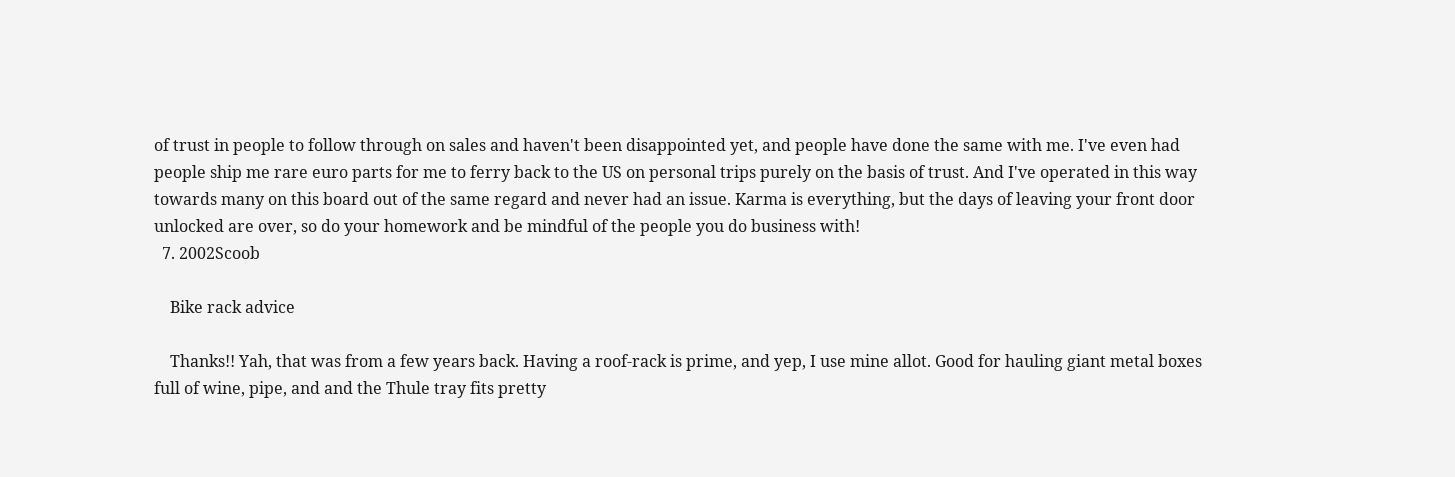of trust in people to follow through on sales and haven't been disappointed yet, and people have done the same with me. I've even had people ship me rare euro parts for me to ferry back to the US on personal trips purely on the basis of trust. And I've operated in this way towards many on this board out of the same regard and never had an issue. Karma is everything, but the days of leaving your front door unlocked are over, so do your homework and be mindful of the people you do business with!
  7. 2002Scoob

    Bike rack advice

    Thanks!! Yah, that was from a few years back. Having a roof-rack is prime, and yep, I use mine allot. Good for hauling giant metal boxes full of wine, pipe, and and the Thule tray fits pretty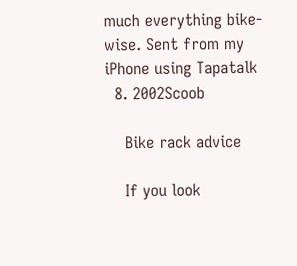much everything bike-wise. Sent from my iPhone using Tapatalk
  8. 2002Scoob

    Bike rack advice

    If you look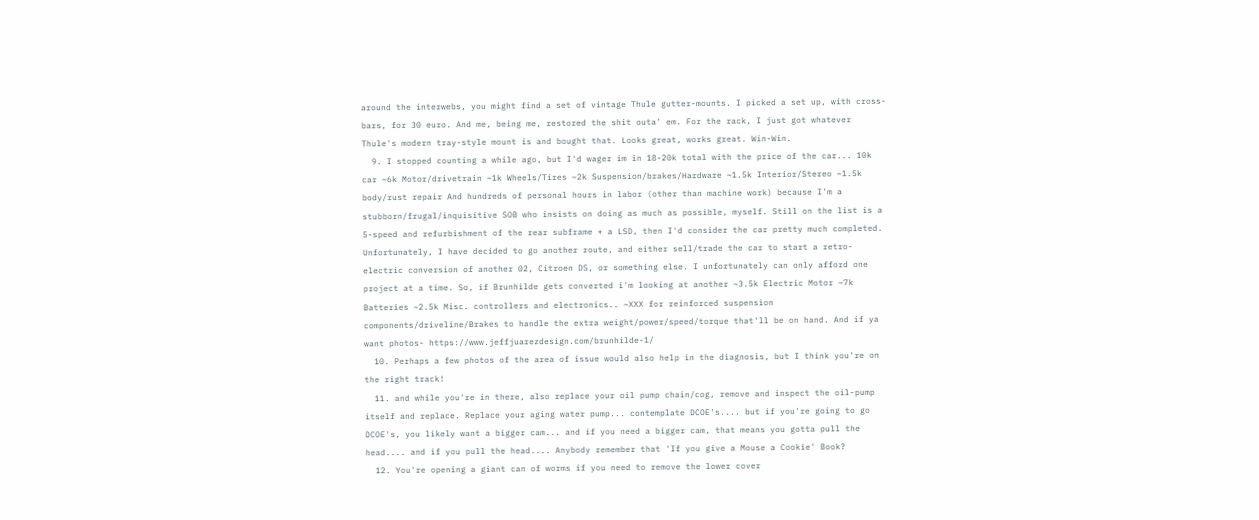around the interwebs, you might find a set of vintage Thule gutter-mounts. I picked a set up, with cross-bars, for 30 euro. And me, being me, restored the shit outa' em. For the rack, I just got whatever Thule's modern tray-style mount is and bought that. Looks great, works great. Win-Win.
  9. I stopped counting a while ago, but I'd wager im in 18-20k total with the price of the car... 10k car ~6k Motor/drivetrain ~1k Wheels/Tires ~2k Suspension/brakes/Hardware ~1.5k Interior/Stereo ~1.5k body/rust repair And hundreds of personal hours in labor (other than machine work) because I'm a stubborn/frugal/inquisitive SOB who insists on doing as much as possible, myself. Still on the list is a 5-speed and refurbishment of the rear subframe + a LSD, then I'd consider the car pretty much completed. Unfortunately, I have decided to go another route, and either sell/trade the car to start a retro-electric conversion of another 02, Citroen DS, or something else. I unfortunately can only afford one project at a time. So, if Brunhilde gets converted i'm looking at another ~3.5k Electric Motor ~7k Batteries ~2.5k Misc. controllers and electronics.. ~XXX for reinforced suspension components/driveline/Brakes to handle the extra weight/power/speed/torque that'll be on hand. And if ya want photos- https://www.jeffjuarezdesign.com/brunhilde-1/
  10. Perhaps a few photos of the area of issue would also help in the diagnosis, but I think you're on the right track!
  11. and while you're in there, also replace your oil pump chain/cog, remove and inspect the oil-pump itself and replace. Replace your aging water pump... contemplate DCOE's.... but if you're going to go DCOE's, you likely want a bigger cam... and if you need a bigger cam, that means you gotta pull the head.... and if you pull the head.... Anybody remember that 'If you give a Mouse a Cookie' Book?
  12. You're opening a giant can of worms if you need to remove the lower cover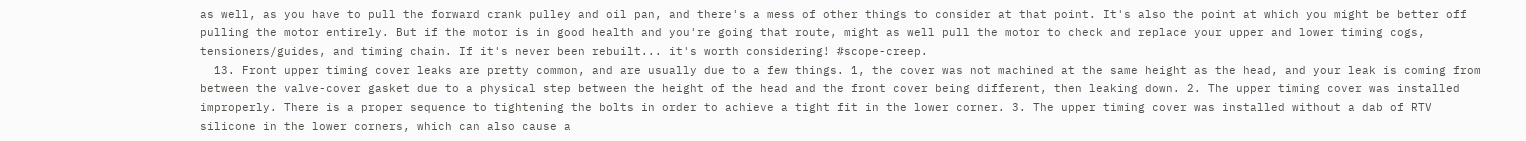as well, as you have to pull the forward crank pulley and oil pan, and there's a mess of other things to consider at that point. It's also the point at which you might be better off pulling the motor entirely. But if the motor is in good health and you're going that route, might as well pull the motor to check and replace your upper and lower timing cogs, tensioners/guides, and timing chain. If it's never been rebuilt... it's worth considering! #scope-creep.
  13. Front upper timing cover leaks are pretty common, and are usually due to a few things. 1, the cover was not machined at the same height as the head, and your leak is coming from between the valve-cover gasket due to a physical step between the height of the head and the front cover being different, then leaking down. 2. The upper timing cover was installed improperly. There is a proper sequence to tightening the bolts in order to achieve a tight fit in the lower corner. 3. The upper timing cover was installed without a dab of RTV silicone in the lower corners, which can also cause a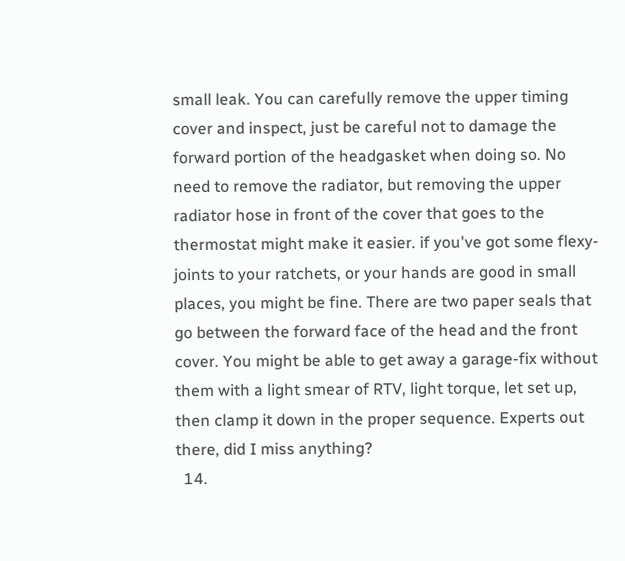small leak. You can carefully remove the upper timing cover and inspect, just be careful not to damage the forward portion of the headgasket when doing so. No need to remove the radiator, but removing the upper radiator hose in front of the cover that goes to the thermostat might make it easier. if you've got some flexy-joints to your ratchets, or your hands are good in small places, you might be fine. There are two paper seals that go between the forward face of the head and the front cover. You might be able to get away a garage-fix without them with a light smear of RTV, light torque, let set up, then clamp it down in the proper sequence. Experts out there, did I miss anything?
  14.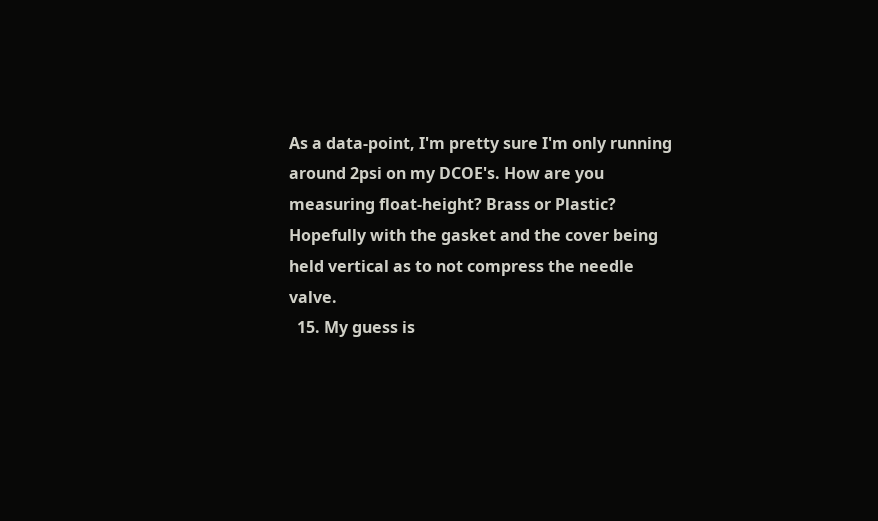As a data-point, I'm pretty sure I'm only running around 2psi on my DCOE's. How are you measuring float-height? Brass or Plastic? Hopefully with the gasket and the cover being held vertical as to not compress the needle valve.
  15. My guess is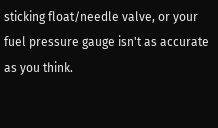sticking float/needle valve, or your fuel pressure gauge isn't as accurate as you think.